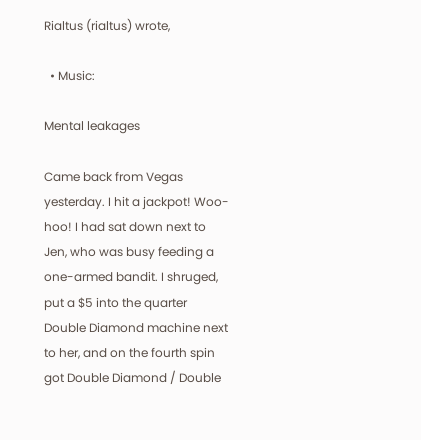Rialtus (rialtus) wrote,

  • Music:

Mental leakages

Came back from Vegas yesterday. I hit a jackpot! Woo-hoo! I had sat down next to Jen, who was busy feeding a one-armed bandit. I shruged, put a $5 into the quarter Double Diamond machine next to her, and on the fourth spin got Double Diamond / Double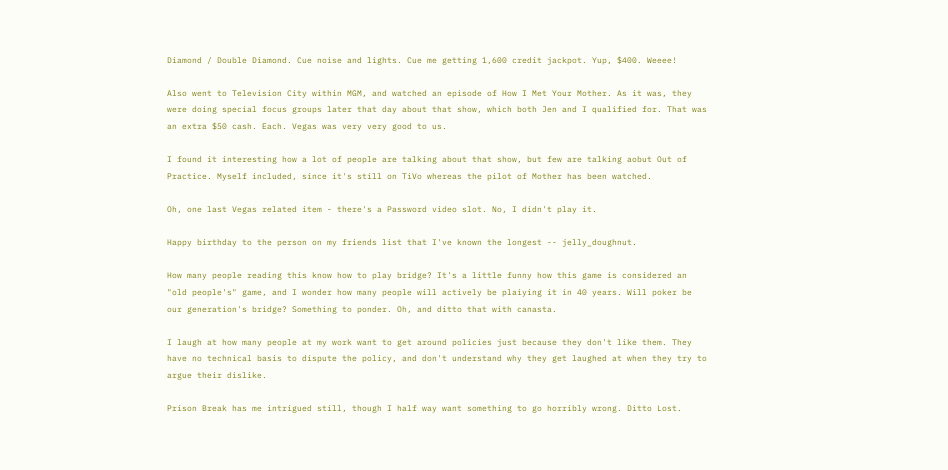Diamond / Double Diamond. Cue noise and lights. Cue me getting 1,600 credit jackpot. Yup, $400. Weeee!

Also went to Television City within MGM, and watched an episode of How I Met Your Mother. As it was, they were doing special focus groups later that day about that show, which both Jen and I qualified for. That was an extra $50 cash. Each. Vegas was very very good to us.

I found it interesting how a lot of people are talking about that show, but few are talking aobut Out of Practice. Myself included, since it's still on TiVo whereas the pilot of Mother has been watched.

Oh, one last Vegas related item - there's a Password video slot. No, I didn't play it.

Happy birthday to the person on my friends list that I've known the longest -- jelly_doughnut.

How many people reading this know how to play bridge? It's a little funny how this game is considered an "old people's" game, and I wonder how many people will actively be plaiying it in 40 years. Will poker be our generation's bridge? Something to ponder. Oh, and ditto that with canasta.

I laugh at how many people at my work want to get around policies just because they don't like them. They have no technical basis to dispute the policy, and don't understand why they get laughed at when they try to argue their dislike.

Prison Break has me intrigued still, though I half way want something to go horribly wrong. Ditto Lost.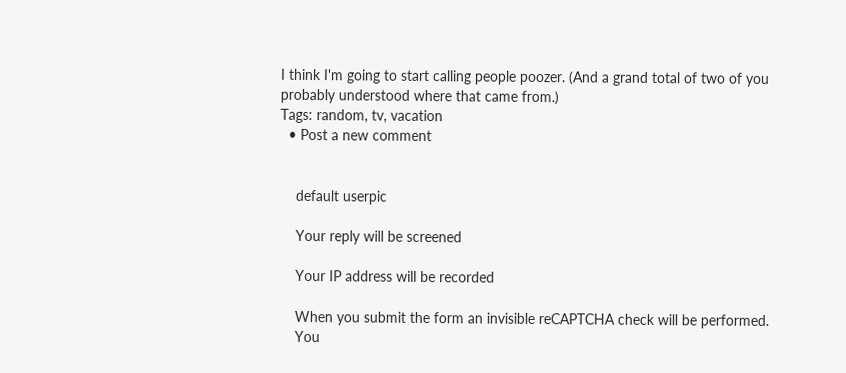I think I'm going to start calling people poozer. (And a grand total of two of you probably understood where that came from.)
Tags: random, tv, vacation
  • Post a new comment


    default userpic

    Your reply will be screened

    Your IP address will be recorded

    When you submit the form an invisible reCAPTCHA check will be performed.
    You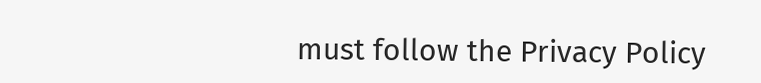must follow the Privacy Policy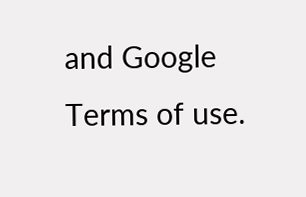and Google Terms of use.